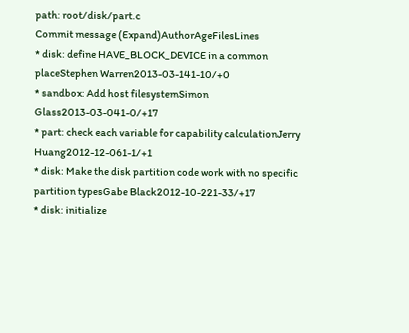path: root/disk/part.c
Commit message (Expand)AuthorAgeFilesLines
* disk: define HAVE_BLOCK_DEVICE in a common placeStephen Warren2013-03-141-10/+0
* sandbox: Add host filesystemSimon Glass2013-03-041-0/+17
* part: check each variable for capability calculationJerry Huang2012-12-061-1/+1
* disk: Make the disk partition code work with no specific partition typesGabe Black2012-10-221-33/+17
* disk: initialize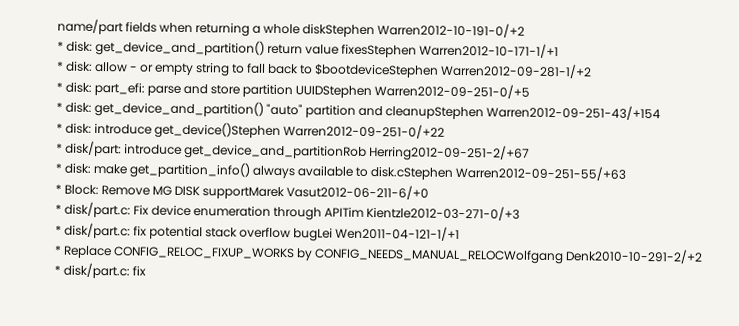name/part fields when returning a whole diskStephen Warren2012-10-191-0/+2
* disk: get_device_and_partition() return value fixesStephen Warren2012-10-171-1/+1
* disk: allow - or empty string to fall back to $bootdeviceStephen Warren2012-09-281-1/+2
* disk: part_efi: parse and store partition UUIDStephen Warren2012-09-251-0/+5
* disk: get_device_and_partition() "auto" partition and cleanupStephen Warren2012-09-251-43/+154
* disk: introduce get_device()Stephen Warren2012-09-251-0/+22
* disk/part: introduce get_device_and_partitionRob Herring2012-09-251-2/+67
* disk: make get_partition_info() always available to disk.cStephen Warren2012-09-251-55/+63
* Block: Remove MG DISK supportMarek Vasut2012-06-211-6/+0
* disk/part.c: Fix device enumeration through APITim Kientzle2012-03-271-0/+3
* disk/part.c: fix potential stack overflow bugLei Wen2011-04-121-1/+1
* Replace CONFIG_RELOC_FIXUP_WORKS by CONFIG_NEEDS_MANUAL_RELOCWolfgang Denk2010-10-291-2/+2
* disk/part.c: fix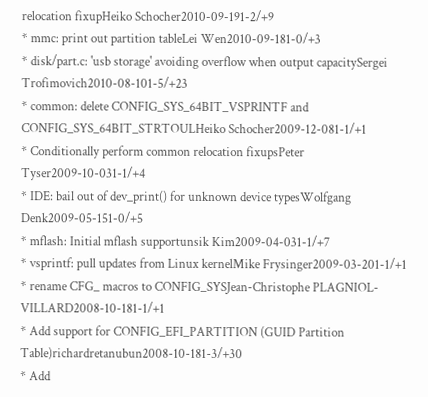relocation fixupHeiko Schocher2010-09-191-2/+9
* mmc: print out partition tableLei Wen2010-09-181-0/+3
* disk/part.c: 'usb storage' avoiding overflow when output capacitySergei Trofimovich2010-08-101-5/+23
* common: delete CONFIG_SYS_64BIT_VSPRINTF and CONFIG_SYS_64BIT_STRTOULHeiko Schocher2009-12-081-1/+1
* Conditionally perform common relocation fixupsPeter Tyser2009-10-031-1/+4
* IDE: bail out of dev_print() for unknown device typesWolfgang Denk2009-05-151-0/+5
* mflash: Initial mflash supportunsik Kim2009-04-031-1/+7
* vsprintf: pull updates from Linux kernelMike Frysinger2009-03-201-1/+1
* rename CFG_ macros to CONFIG_SYSJean-Christophe PLAGNIOL-VILLARD2008-10-181-1/+1
* Add support for CONFIG_EFI_PARTITION (GUID Partition Table)richardretanubun2008-10-181-3/+30
* Add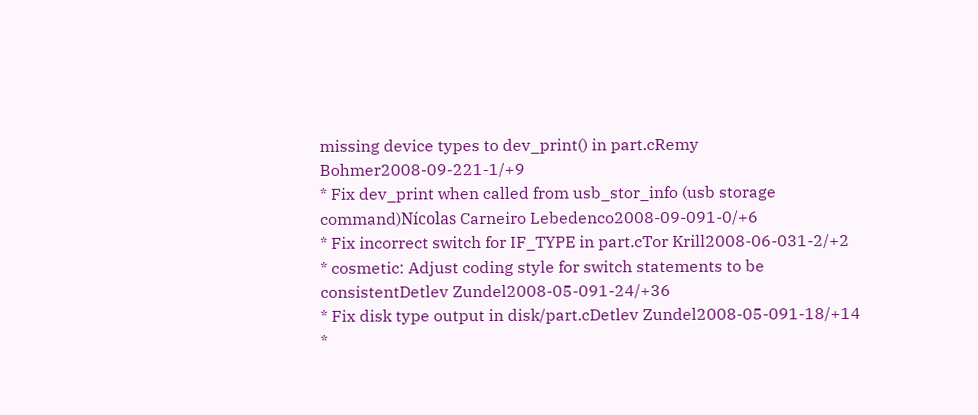missing device types to dev_print() in part.cRemy Bohmer2008-09-221-1/+9
* Fix dev_print when called from usb_stor_info (usb storage command)Nícolas Carneiro Lebedenco2008-09-091-0/+6
* Fix incorrect switch for IF_TYPE in part.cTor Krill2008-06-031-2/+2
* cosmetic: Adjust coding style for switch statements to be consistentDetlev Zundel2008-05-091-24/+36
* Fix disk type output in disk/part.cDetlev Zundel2008-05-091-18/+14
*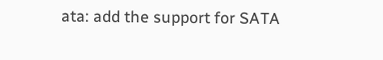ata: add the support for SATA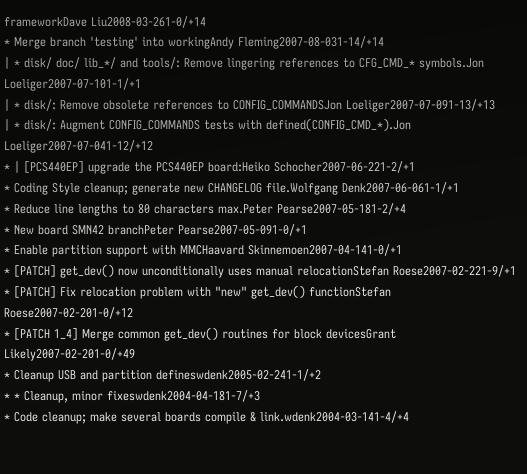frameworkDave Liu2008-03-261-0/+14
* Merge branch 'testing' into workingAndy Fleming2007-08-031-14/+14
| * disk/ doc/ lib_*/ and tools/: Remove lingering references to CFG_CMD_* symbols.Jon Loeliger2007-07-101-1/+1
| * disk/: Remove obsolete references to CONFIG_COMMANDSJon Loeliger2007-07-091-13/+13
| * disk/: Augment CONFIG_COMMANDS tests with defined(CONFIG_CMD_*).Jon Loeliger2007-07-041-12/+12
* | [PCS440EP] upgrade the PCS440EP board:Heiko Schocher2007-06-221-2/+1
* Coding Style cleanup; generate new CHANGELOG file.Wolfgang Denk2007-06-061-1/+1
* Reduce line lengths to 80 characters max.Peter Pearse2007-05-181-2/+4
* New board SMN42 branchPeter Pearse2007-05-091-0/+1
* Enable partition support with MMCHaavard Skinnemoen2007-04-141-0/+1
* [PATCH] get_dev() now unconditionally uses manual relocationStefan Roese2007-02-221-9/+1
* [PATCH] Fix relocation problem with "new" get_dev() functionStefan Roese2007-02-201-0/+12
* [PATCH 1_4] Merge common get_dev() routines for block devicesGrant Likely2007-02-201-0/+49
* Cleanup USB and partition defineswdenk2005-02-241-1/+2
* * Cleanup, minor fixeswdenk2004-04-181-7/+3
* Code cleanup; make several boards compile & link.wdenk2004-03-141-4/+4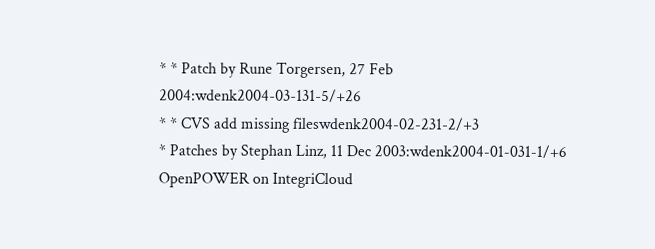* * Patch by Rune Torgersen, 27 Feb 2004:wdenk2004-03-131-5/+26
* * CVS add missing fileswdenk2004-02-231-2/+3
* Patches by Stephan Linz, 11 Dec 2003:wdenk2004-01-031-1/+6
OpenPOWER on IntegriCloud